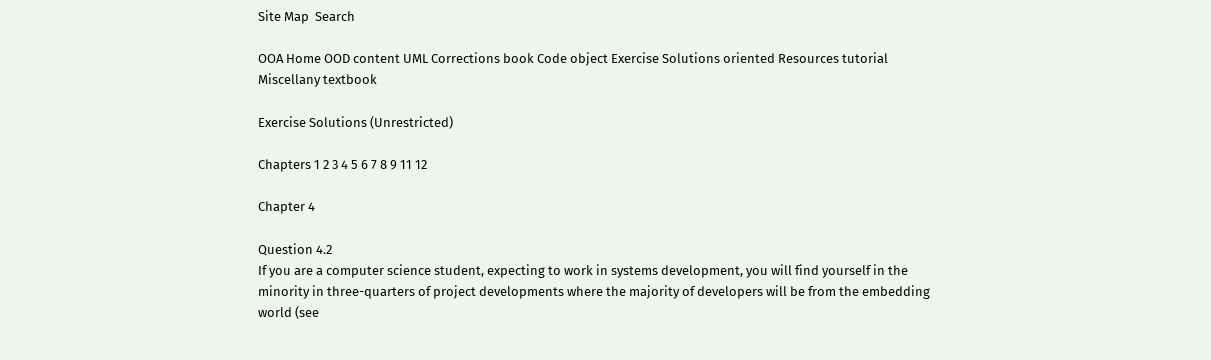Site Map  Search

OOA Home OOD content UML Corrections book Code object Exercise Solutions oriented Resources tutorial Miscellany textbook

Exercise Solutions (Unrestricted)

Chapters 1 2 3 4 5 6 7 8 9 11 12

Chapter 4

Question 4.2
If you are a computer science student, expecting to work in systems development, you will find yourself in the minority in three-quarters of project developments where the majority of developers will be from the embedding world (see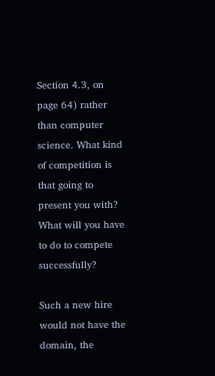Section 4.3, on page 64) rather than computer science. What kind of competition is that going to present you with? What will you have to do to compete successfully?

Such a new hire would not have the domain, the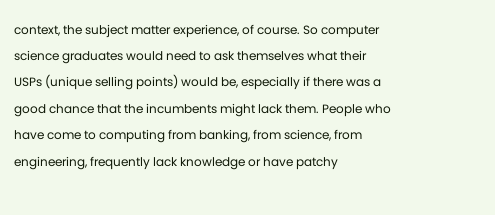context, the subject matter experience, of course. So computer science graduates would need to ask themselves what their USPs (unique selling points) would be, especially if there was a good chance that the incumbents might lack them. People who have come to computing from banking, from science, from engineering, frequently lack knowledge or have patchy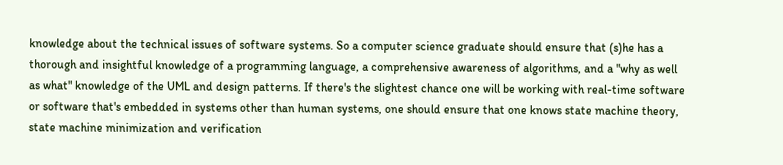knowledge about the technical issues of software systems. So a computer science graduate should ensure that (s)he has a thorough and insightful knowledge of a programming language, a comprehensive awareness of algorithms, and a "why as well as what" knowledge of the UML and design patterns. If there's the slightest chance one will be working with real-time software or software that's embedded in systems other than human systems, one should ensure that one knows state machine theory, state machine minimization and verification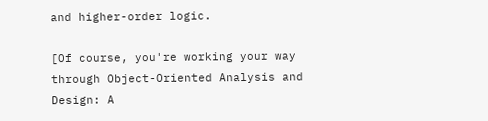and higher-order logic.

[Of course, you're working your way through Object-Oriented Analysis and Design: A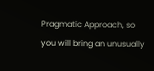Pragmatic Approach, so you will bring an unusually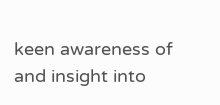keen awareness of and insight into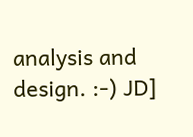analysis and design. :-) JD]